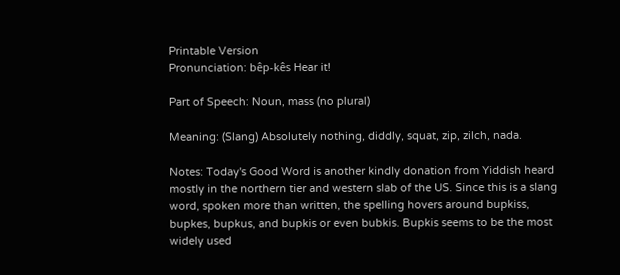Printable Version
Pronunciation: bêp-kês Hear it!

Part of Speech: Noun, mass (no plural)

Meaning: (Slang) Absolutely nothing, diddly, squat, zip, zilch, nada.

Notes: Today's Good Word is another kindly donation from Yiddish heard mostly in the northern tier and western slab of the US. Since this is a slang word, spoken more than written, the spelling hovers around bupkiss, bupkes, bupkus, and bupkis or even bubkis. Bupkis seems to be the most widely used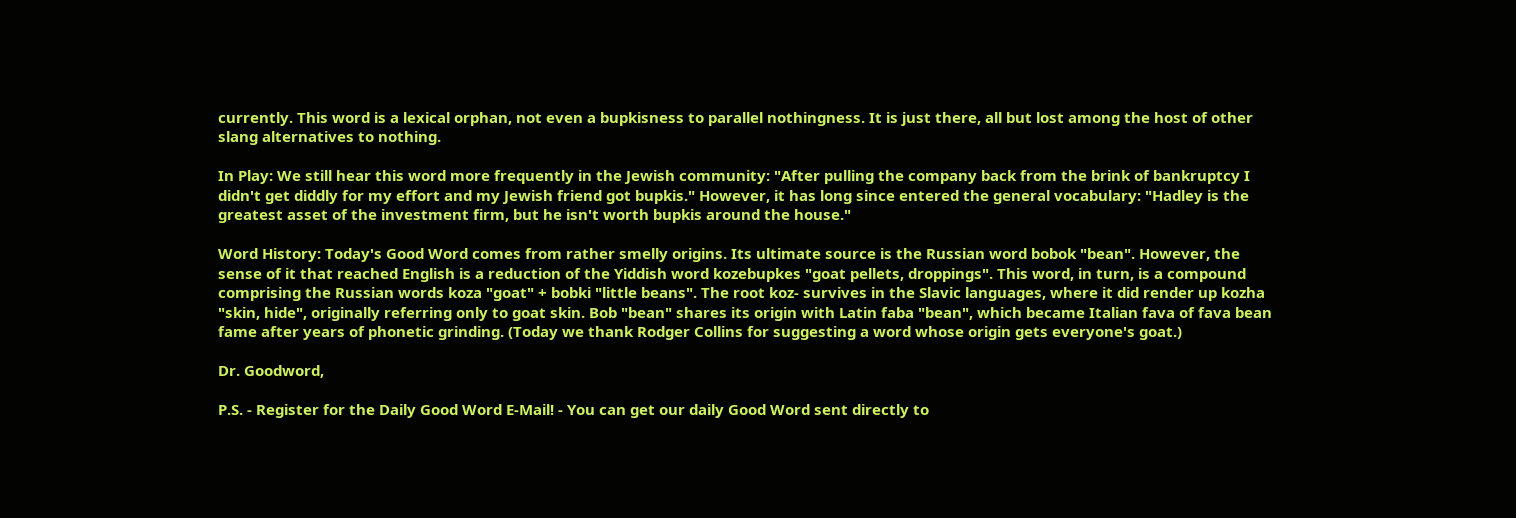currently. This word is a lexical orphan, not even a bupkisness to parallel nothingness. It is just there, all but lost among the host of other slang alternatives to nothing.

In Play: We still hear this word more frequently in the Jewish community: "After pulling the company back from the brink of bankruptcy I didn't get diddly for my effort and my Jewish friend got bupkis." However, it has long since entered the general vocabulary: "Hadley is the greatest asset of the investment firm, but he isn't worth bupkis around the house."

Word History: Today's Good Word comes from rather smelly origins. Its ultimate source is the Russian word bobok "bean". However, the sense of it that reached English is a reduction of the Yiddish word kozebupkes "goat pellets, droppings". This word, in turn, is a compound comprising the Russian words koza "goat" + bobki "little beans". The root koz- survives in the Slavic languages, where it did render up kozha "skin, hide", originally referring only to goat skin. Bob "bean" shares its origin with Latin faba "bean", which became Italian fava of fava bean fame after years of phonetic grinding. (Today we thank Rodger Collins for suggesting a word whose origin gets everyone's goat.)

Dr. Goodword,

P.S. - Register for the Daily Good Word E-Mail! - You can get our daily Good Word sent directly to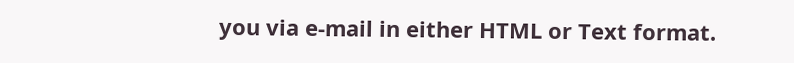you via e-mail in either HTML or Text format.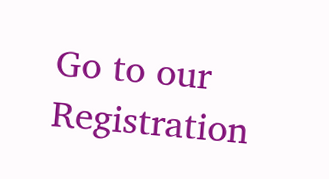Go to our Registration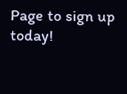Page to sign up today!